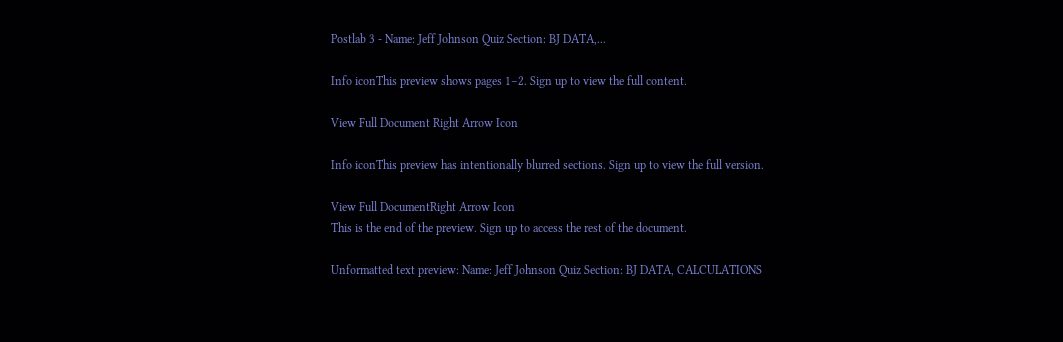Postlab 3 - Name: Jeff Johnson Quiz Section: BJ DATA,...

Info iconThis preview shows pages 1–2. Sign up to view the full content.

View Full Document Right Arrow Icon

Info iconThis preview has intentionally blurred sections. Sign up to view the full version.

View Full DocumentRight Arrow Icon
This is the end of the preview. Sign up to access the rest of the document.

Unformatted text preview: Name: Jeff Johnson Quiz Section: BJ DATA, CALCULATIONS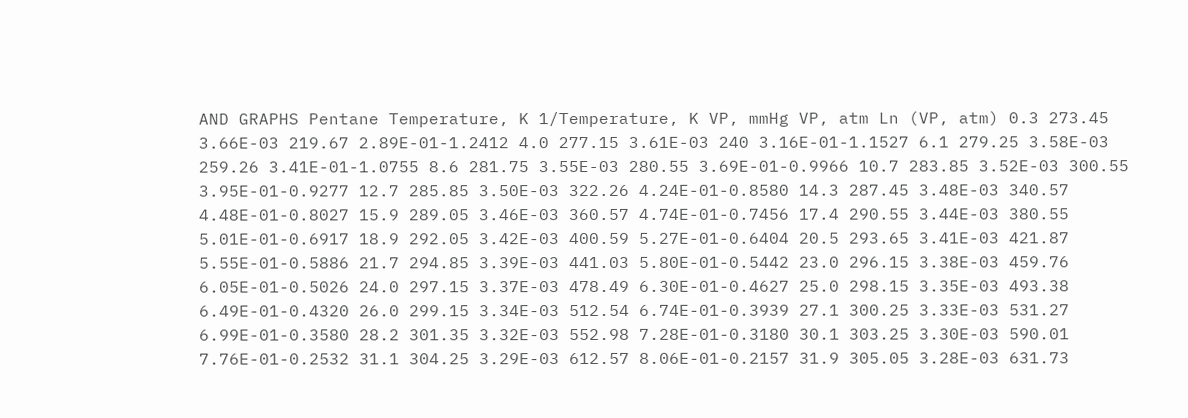AND GRAPHS Pentane Temperature, K 1/Temperature, K VP, mmHg VP, atm Ln (VP, atm) 0.3 273.45 3.66E-03 219.67 2.89E-01-1.2412 4.0 277.15 3.61E-03 240 3.16E-01-1.1527 6.1 279.25 3.58E-03 259.26 3.41E-01-1.0755 8.6 281.75 3.55E-03 280.55 3.69E-01-0.9966 10.7 283.85 3.52E-03 300.55 3.95E-01-0.9277 12.7 285.85 3.50E-03 322.26 4.24E-01-0.8580 14.3 287.45 3.48E-03 340.57 4.48E-01-0.8027 15.9 289.05 3.46E-03 360.57 4.74E-01-0.7456 17.4 290.55 3.44E-03 380.55 5.01E-01-0.6917 18.9 292.05 3.42E-03 400.59 5.27E-01-0.6404 20.5 293.65 3.41E-03 421.87 5.55E-01-0.5886 21.7 294.85 3.39E-03 441.03 5.80E-01-0.5442 23.0 296.15 3.38E-03 459.76 6.05E-01-0.5026 24.0 297.15 3.37E-03 478.49 6.30E-01-0.4627 25.0 298.15 3.35E-03 493.38 6.49E-01-0.4320 26.0 299.15 3.34E-03 512.54 6.74E-01-0.3939 27.1 300.25 3.33E-03 531.27 6.99E-01-0.3580 28.2 301.35 3.32E-03 552.98 7.28E-01-0.3180 30.1 303.25 3.30E-03 590.01 7.76E-01-0.2532 31.1 304.25 3.29E-03 612.57 8.06E-01-0.2157 31.9 305.05 3.28E-03 631.73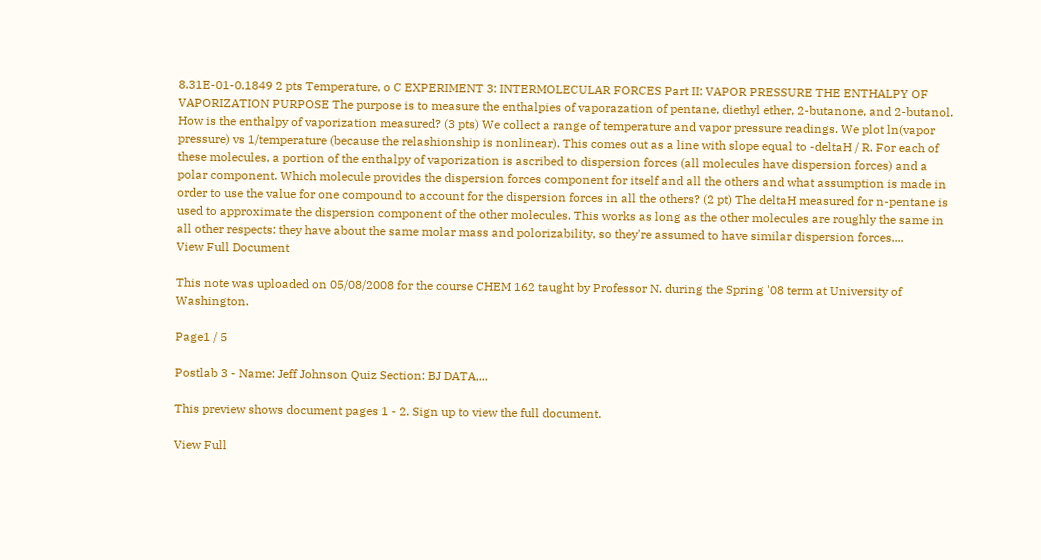8.31E-01-0.1849 2 pts Temperature, o C EXPERIMENT 3: INTERMOLECULAR FORCES Part II: VAPOR PRESSURE THE ENTHALPY OF VAPORIZATION PURPOSE The purpose is to measure the enthalpies of vaporazation of pentane, diethyl ether, 2-butanone, and 2-butanol. How is the enthalpy of vaporization measured? (3 pts) We collect a range of temperature and vapor pressure readings. We plot ln(vapor pressure) vs 1/temperature (because the relashionship is nonlinear). This comes out as a line with slope equal to -deltaH / R. For each of these molecules, a portion of the enthalpy of vaporization is ascribed to dispersion forces (all molecules have dispersion forces) and a polar component. Which molecule provides the dispersion forces component for itself and all the others and what assumption is made in order to use the value for one compound to account for the dispersion forces in all the others? (2 pt) The deltaH measured for n-pentane is used to approximate the dispersion component of the other molecules. This works as long as the other molecules are roughly the same in all other respects: they have about the same molar mass and polorizability, so they're assumed to have similar dispersion forces....
View Full Document

This note was uploaded on 05/08/2008 for the course CHEM 162 taught by Professor N. during the Spring '08 term at University of Washington.

Page1 / 5

Postlab 3 - Name: Jeff Johnson Quiz Section: BJ DATA,...

This preview shows document pages 1 - 2. Sign up to view the full document.

View Full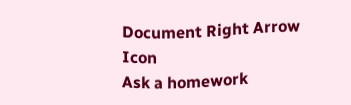Document Right Arrow Icon
Ask a homework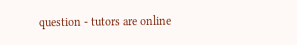question - tutors are online